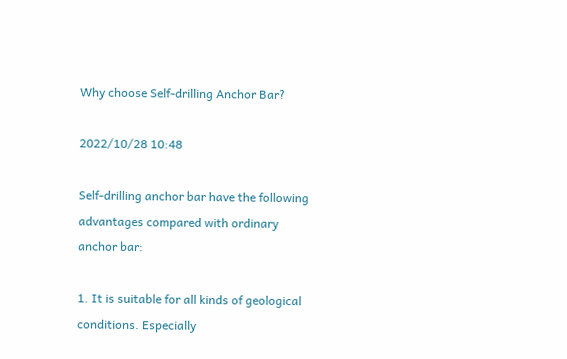Why choose Self-drilling Anchor Bar?

2022/10/28 10:48

Self-drilling anchor bar have the following advantages compared with ordinary anchor bar:

1. It is suitable for all kinds of geological conditions. Especially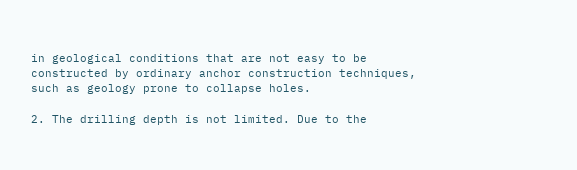in geological conditions that are not easy to be constructed by ordinary anchor construction techniques, such as geology prone to collapse holes.

2. The drilling depth is not limited. Due to the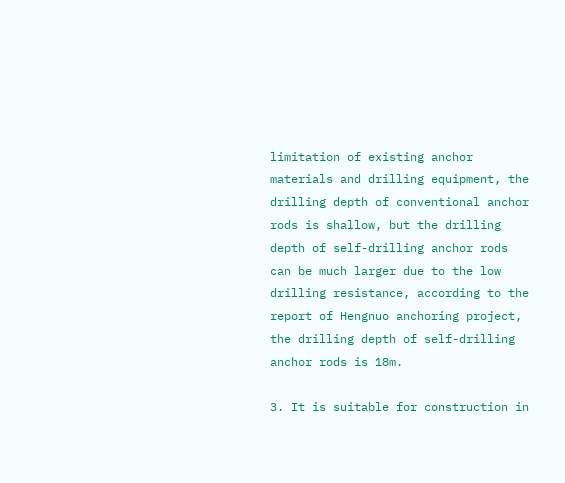limitation of existing anchor materials and drilling equipment, the drilling depth of conventional anchor rods is shallow, but the drilling depth of self-drilling anchor rods can be much larger due to the low drilling resistance, according to the report of Hengnuo anchoring project, the drilling depth of self-drilling anchor rods is 18m.

3. It is suitable for construction in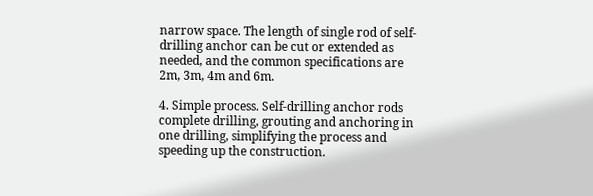narrow space. The length of single rod of self-drilling anchor can be cut or extended as needed, and the common specifications are 2m, 3m, 4m and 6m.

4. Simple process. Self-drilling anchor rods complete drilling, grouting and anchoring in one drilling, simplifying the process and speeding up the construction.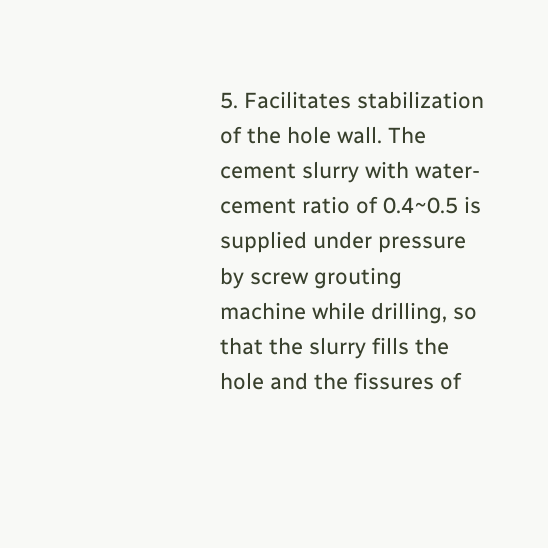5. Facilitates stabilization of the hole wall. The cement slurry with water-cement ratio of 0.4~0.5 is supplied under pressure by screw grouting machine while drilling, so that the slurry fills the hole and the fissures of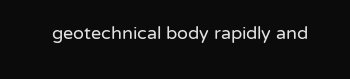geotechnical body rapidly and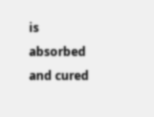is absorbed and cured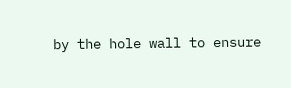by the hole wall to ensure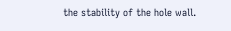the stability of the hole wall.